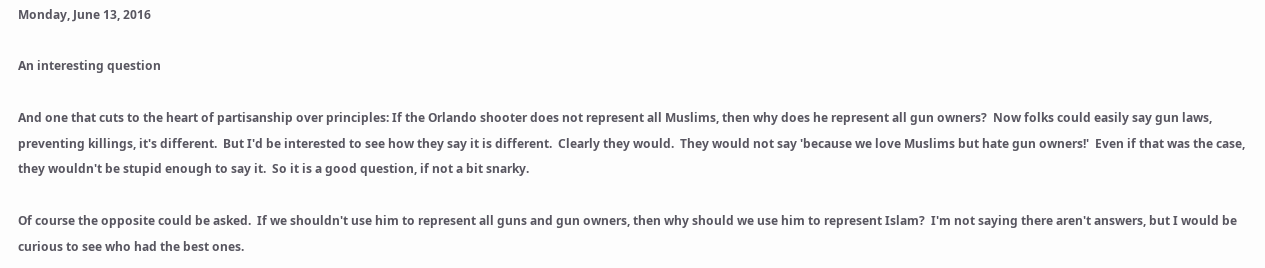Monday, June 13, 2016

An interesting question

And one that cuts to the heart of partisanship over principles: If the Orlando shooter does not represent all Muslims, then why does he represent all gun owners?  Now folks could easily say gun laws, preventing killings, it's different.  But I'd be interested to see how they say it is different.  Clearly they would.  They would not say 'because we love Muslims but hate gun owners!'  Even if that was the case, they wouldn't be stupid enough to say it.  So it is a good question, if not a bit snarky.

Of course the opposite could be asked.  If we shouldn't use him to represent all guns and gun owners, then why should we use him to represent Islam?  I'm not saying there aren't answers, but I would be curious to see who had the best ones.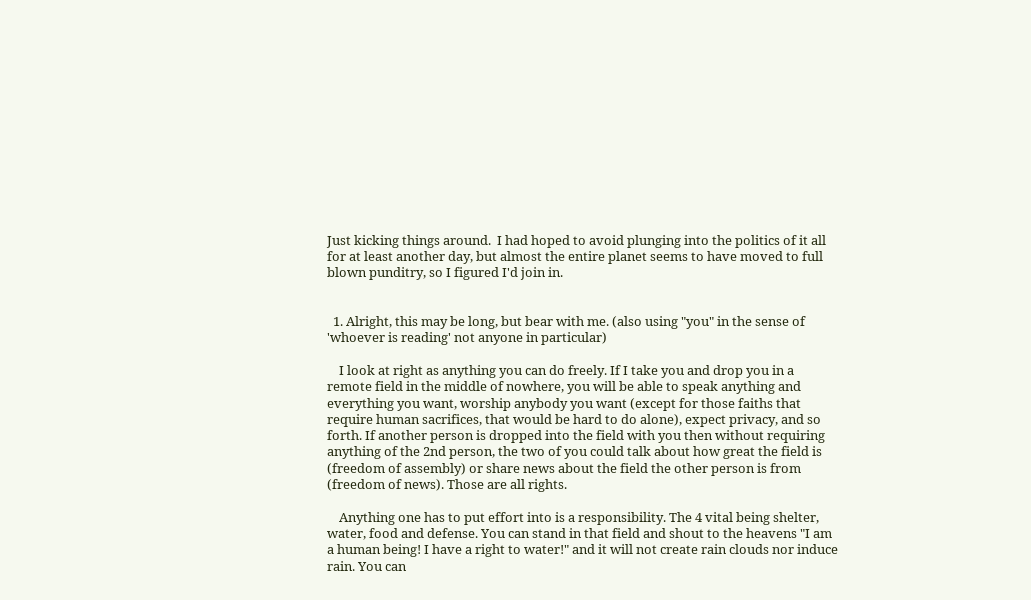Just kicking things around.  I had hoped to avoid plunging into the politics of it all for at least another day, but almost the entire planet seems to have moved to full blown punditry, so I figured I'd join in.


  1. Alright, this may be long, but bear with me. (also using "you" in the sense of 'whoever is reading' not anyone in particular)

    I look at right as anything you can do freely. If I take you and drop you in a remote field in the middle of nowhere, you will be able to speak anything and everything you want, worship anybody you want (except for those faiths that require human sacrifices, that would be hard to do alone), expect privacy, and so forth. If another person is dropped into the field with you then without requiring anything of the 2nd person, the two of you could talk about how great the field is (freedom of assembly) or share news about the field the other person is from (freedom of news). Those are all rights.

    Anything one has to put effort into is a responsibility. The 4 vital being shelter, water, food and defense. You can stand in that field and shout to the heavens "I am a human being! I have a right to water!" and it will not create rain clouds nor induce rain. You can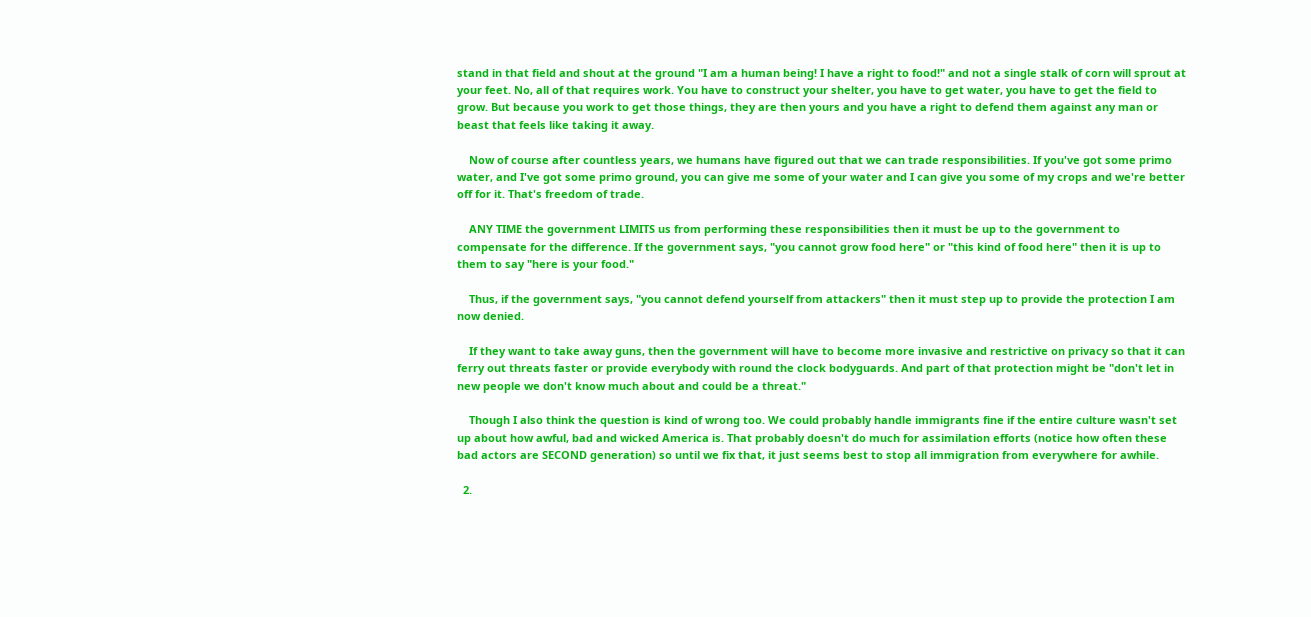stand in that field and shout at the ground "I am a human being! I have a right to food!" and not a single stalk of corn will sprout at your feet. No, all of that requires work. You have to construct your shelter, you have to get water, you have to get the field to grow. But because you work to get those things, they are then yours and you have a right to defend them against any man or beast that feels like taking it away.

    Now of course after countless years, we humans have figured out that we can trade responsibilities. If you've got some primo water, and I've got some primo ground, you can give me some of your water and I can give you some of my crops and we're better off for it. That's freedom of trade.

    ANY TIME the government LIMITS us from performing these responsibilities then it must be up to the government to compensate for the difference. If the government says, "you cannot grow food here" or "this kind of food here" then it is up to them to say "here is your food."

    Thus, if the government says, "you cannot defend yourself from attackers" then it must step up to provide the protection I am now denied.

    If they want to take away guns, then the government will have to become more invasive and restrictive on privacy so that it can ferry out threats faster or provide everybody with round the clock bodyguards. And part of that protection might be "don't let in new people we don't know much about and could be a threat."

    Though I also think the question is kind of wrong too. We could probably handle immigrants fine if the entire culture wasn't set up about how awful, bad and wicked America is. That probably doesn't do much for assimilation efforts (notice how often these bad actors are SECOND generation) so until we fix that, it just seems best to stop all immigration from everywhere for awhile.

  2.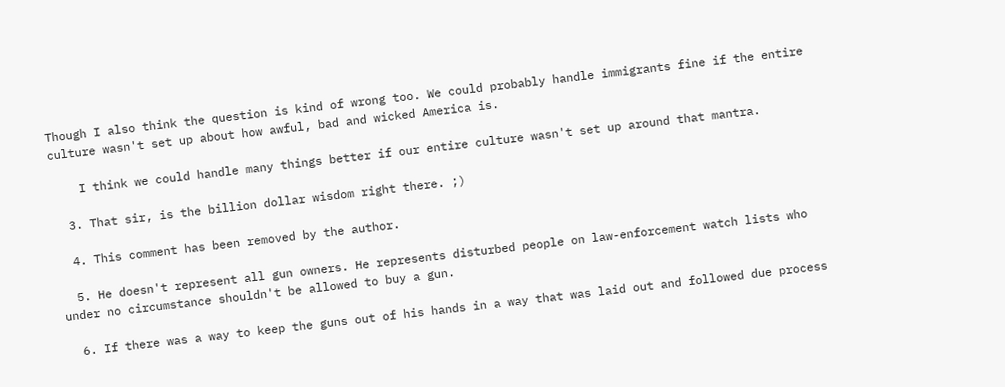Though I also think the question is kind of wrong too. We could probably handle immigrants fine if the entire culture wasn't set up about how awful, bad and wicked America is.

    I think we could handle many things better if our entire culture wasn't set up around that mantra.

  3. That sir, is the billion dollar wisdom right there. ;)

  4. This comment has been removed by the author.

  5. He doesn't represent all gun owners. He represents disturbed people on law-enforcement watch lists who under no circumstance shouldn't be allowed to buy a gun.

  6. If there was a way to keep the guns out of his hands in a way that was laid out and followed due process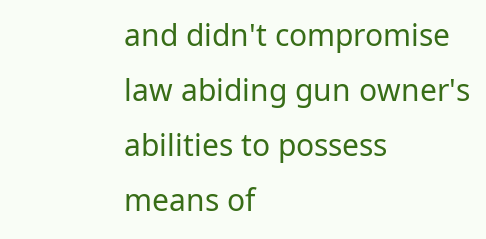and didn't compromise law abiding gun owner's abilities to possess means of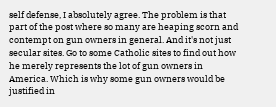self defense, I absolutely agree. The problem is that part of the post where so many are heaping scorn and contempt on gun owners in general. And it's not just secular sites. Go to some Catholic sites to find out how he merely represents the lot of gun owners in America. Which is why some gun owners would be justified in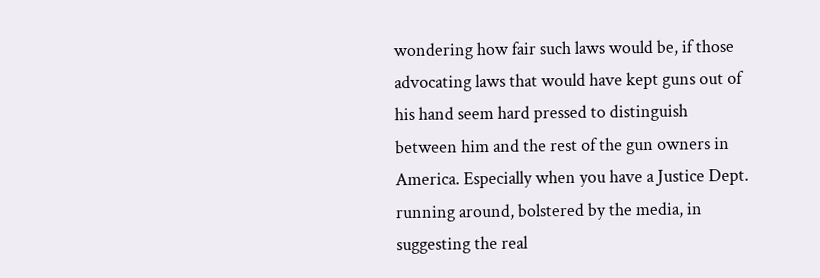wondering how fair such laws would be, if those advocating laws that would have kept guns out of his hand seem hard pressed to distinguish between him and the rest of the gun owners in America. Especially when you have a Justice Dept. running around, bolstered by the media, in suggesting the real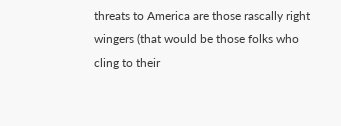threats to America are those rascally right wingers (that would be those folks who cling to their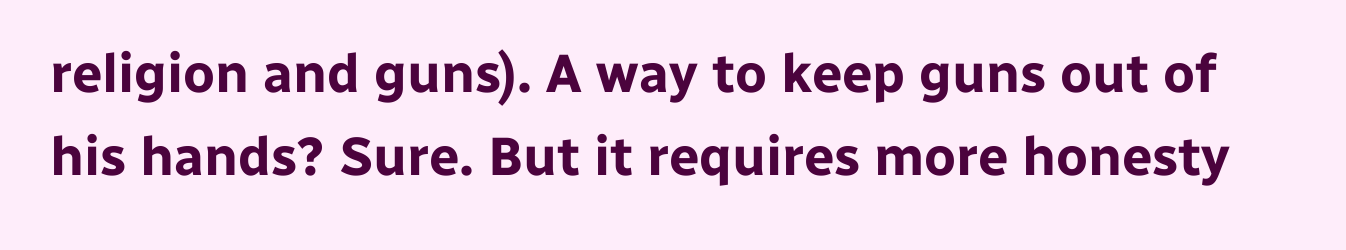religion and guns). A way to keep guns out of his hands? Sure. But it requires more honesty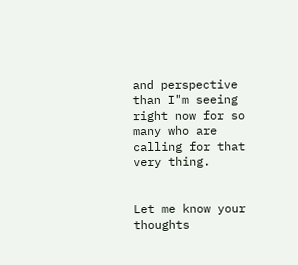and perspective than I"m seeing right now for so many who are calling for that very thing.


Let me know your thoughts